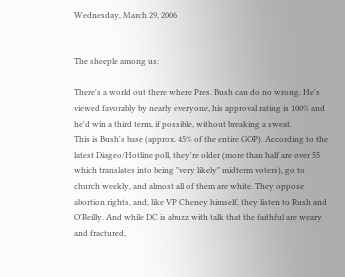Wednesday, March 29, 2006


The sheeple among us:

There's a world out there where Pres. Bush can do no wrong. He's viewed favorably by nearly everyone, his approval rating is 100% and he'd win a third term, if possible, without breaking a sweat.
This is Bush's base (approx. 45% of the entire GOP). According to the latest Diageo/Hotline poll, they're older (more than half are over 55 which translates into being "very likely" midterm voters), go to church weekly, and almost all of them are white. They oppose abortion rights, and, like VP Cheney himself, they listen to Rush and O'Reilly. And while DC is abuzz with talk that the faithful are weary and fractured,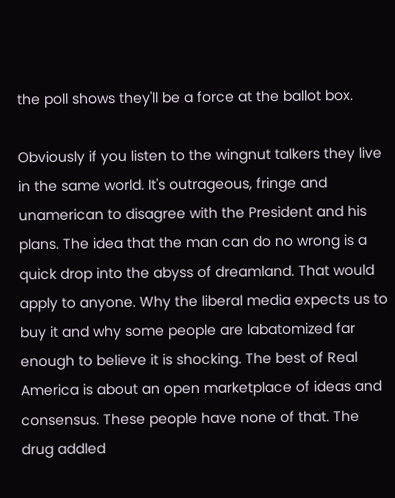the poll shows they'll be a force at the ballot box.

Obviously if you listen to the wingnut talkers they live in the same world. It's outrageous, fringe and unamerican to disagree with the President and his plans. The idea that the man can do no wrong is a quick drop into the abyss of dreamland. That would apply to anyone. Why the liberal media expects us to buy it and why some people are labatomized far enough to believe it is shocking. The best of Real America is about an open marketplace of ideas and consensus. These people have none of that. The drug addled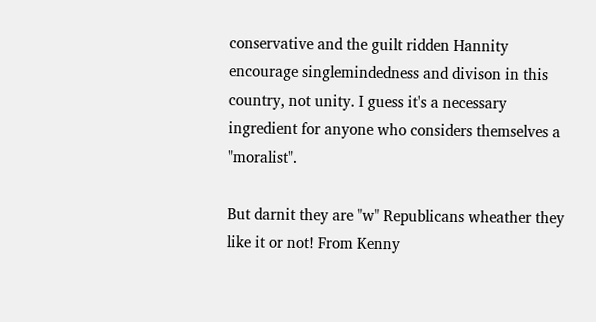conservative and the guilt ridden Hannity encourage singlemindedness and divison in this country, not unity. I guess it's a necessary ingredient for anyone who considers themselves a "moralist".

But darnit they are "w" Republicans wheather they like it or not! From Kenny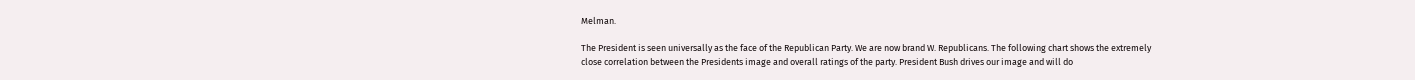Melman.

The President is seen universally as the face of the Republican Party. We are now brand W. Republicans. The following chart shows the extremely close correlation between the Presidents image and overall ratings of the party. President Bush drives our image and will do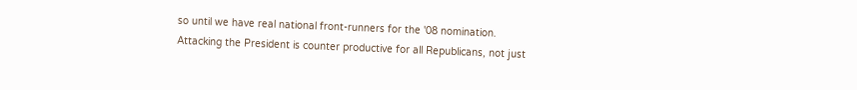so until we have real national front-runners for the '08 nomination. Attacking the President is counter productive for all Republicans, not just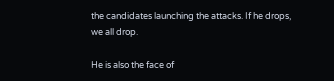the candidates launching the attacks. If he drops, we all drop.

He is also the face of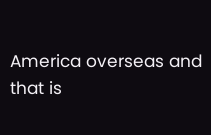America overseas and that is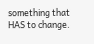something that HAS to change.